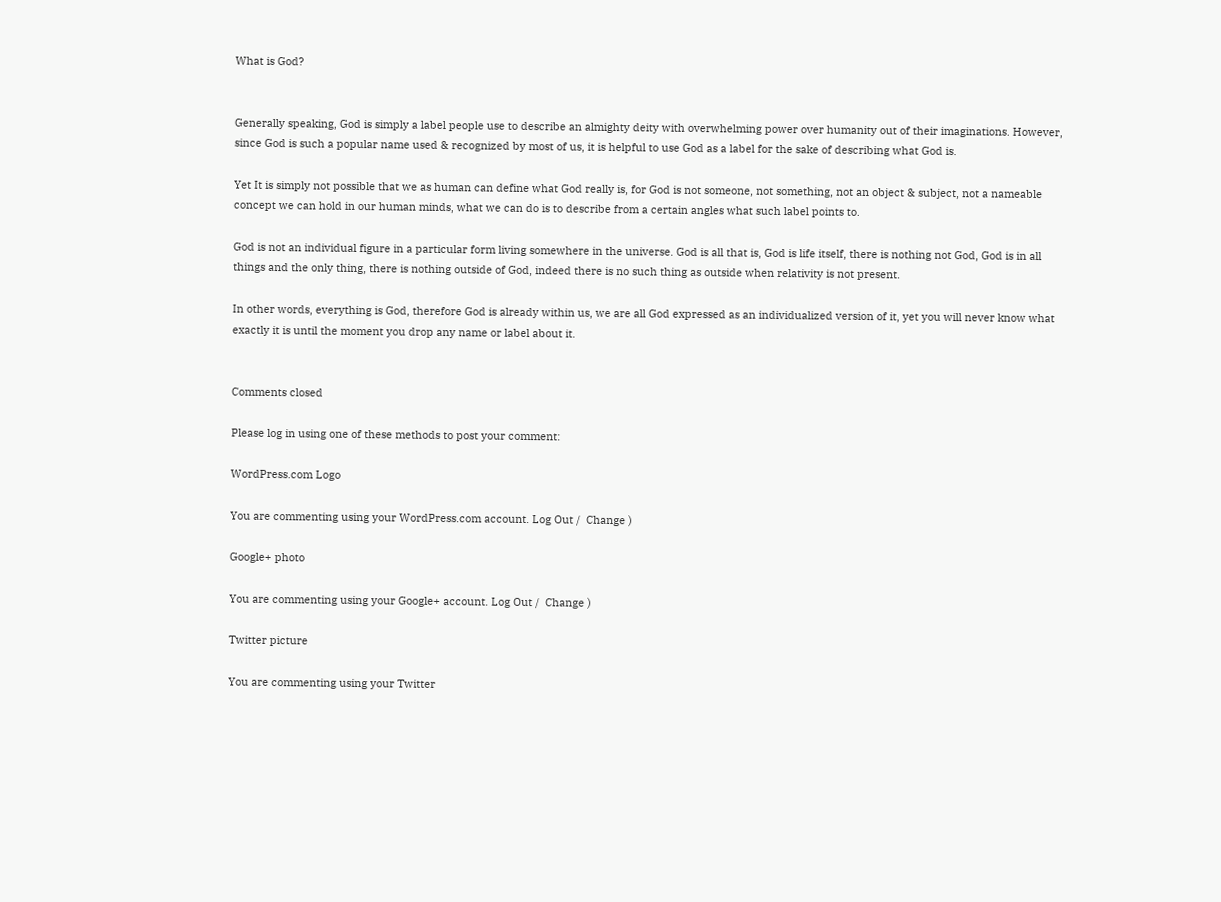What is God?


Generally speaking, God is simply a label people use to describe an almighty deity with overwhelming power over humanity out of their imaginations. However, since God is such a popular name used & recognized by most of us, it is helpful to use God as a label for the sake of describing what God is.

Yet It is simply not possible that we as human can define what God really is, for God is not someone, not something, not an object & subject, not a nameable concept we can hold in our human minds, what we can do is to describe from a certain angles what such label points to.

God is not an individual figure in a particular form living somewhere in the universe. God is all that is, God is life itself, there is nothing not God, God is in all things and the only thing, there is nothing outside of God, indeed there is no such thing as outside when relativity is not present.

In other words, everything is God, therefore God is already within us, we are all God expressed as an individualized version of it, yet you will never know what exactly it is until the moment you drop any name or label about it.


Comments closed

Please log in using one of these methods to post your comment:

WordPress.com Logo

You are commenting using your WordPress.com account. Log Out /  Change )

Google+ photo

You are commenting using your Google+ account. Log Out /  Change )

Twitter picture

You are commenting using your Twitter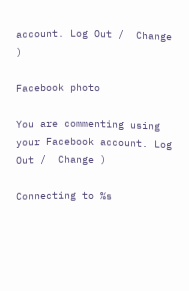account. Log Out /  Change )

Facebook photo

You are commenting using your Facebook account. Log Out /  Change )

Connecting to %s